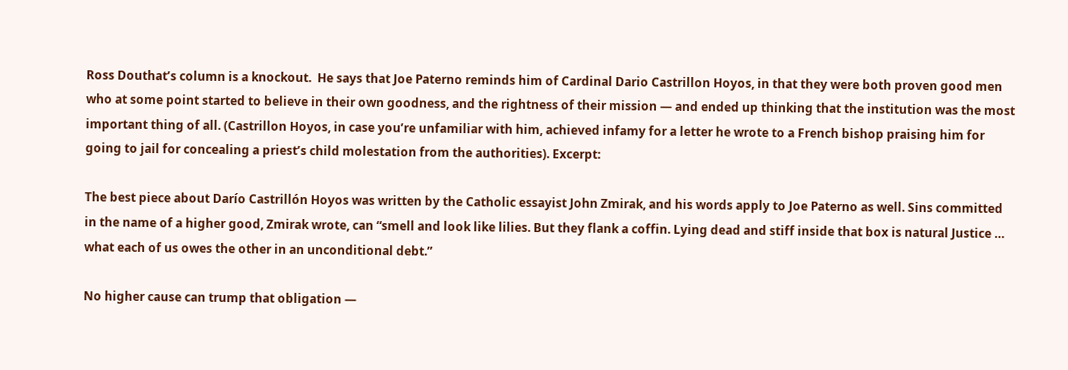Ross Douthat’s column is a knockout.  He says that Joe Paterno reminds him of Cardinal Dario Castrillon Hoyos, in that they were both proven good men who at some point started to believe in their own goodness, and the rightness of their mission — and ended up thinking that the institution was the most important thing of all. (Castrillon Hoyos, in case you’re unfamiliar with him, achieved infamy for a letter he wrote to a French bishop praising him for going to jail for concealing a priest’s child molestation from the authorities). Excerpt:

The best piece about Darío Castrillón Hoyos was written by the Catholic essayist John Zmirak, and his words apply to Joe Paterno as well. Sins committed in the name of a higher good, Zmirak wrote, can “smell and look like lilies. But they flank a coffin. Lying dead and stiff inside that box is natural Justice … what each of us owes the other in an unconditional debt.”

No higher cause can trump that obligation —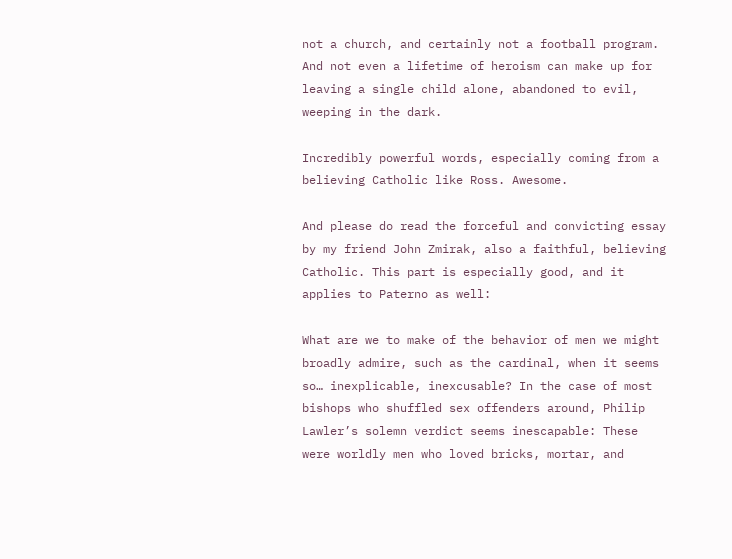not a church, and certainly not a football program. And not even a lifetime of heroism can make up for leaving a single child alone, abandoned to evil, weeping in the dark.

Incredibly powerful words, especially coming from a believing Catholic like Ross. Awesome.

And please do read the forceful and convicting essay by my friend John Zmirak, also a faithful, believing Catholic. This part is especially good, and it applies to Paterno as well:

What are we to make of the behavior of men we might broadly admire, such as the cardinal, when it seems so… inexplicable, inexcusable? In the case of most bishops who shuffled sex offenders around, Philip Lawler’s solemn verdict seems inescapable: These were worldly men who loved bricks, mortar, and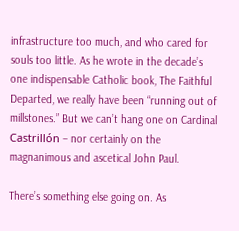infrastructure too much, and who cared for souls too little. As he wrote in the decade’s one indispensable Catholic book, The Faithful Departed, we really have been “running out of millstones.” But we can’t hang one on Cardinal Castrillón – nor certainly on the magnanimous and ascetical John Paul.

There’s something else going on. As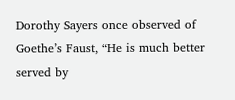Dorothy Sayers once observed of Goethe’s Faust, “He is much better served by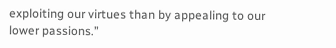exploiting our virtues than by appealing to our lower passions.”